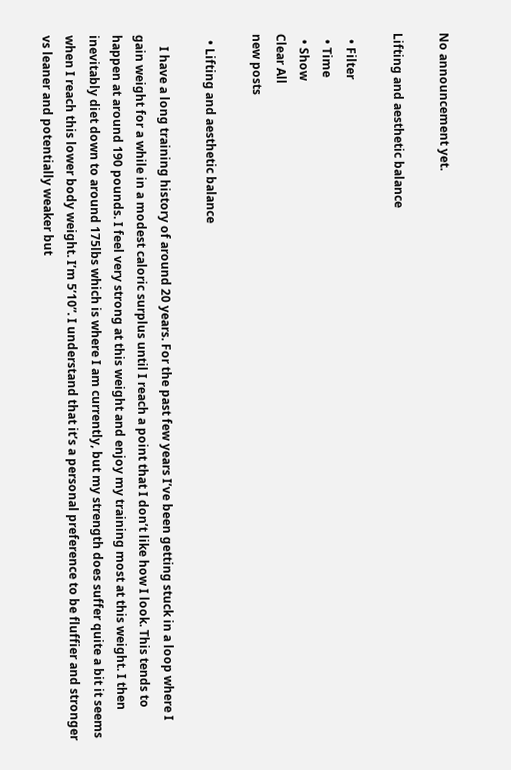No announcement yet.

Lifting and aesthetic balance

  • Filter
  • Time
  • Show
Clear All
new posts

  • Lifting and aesthetic balance

    I have a long training history of around 20 years. For the past few years I’ve been getting stuck in a loop where I gain weight for a while in a modest caloric surplus until I reach a point that I don’t like how I look. This tends to happen at around 190 pounds. I feel very strong at this weight and enjoy my training most at this weight. I then inevitably diet down to around 175lbs which is where I am currently, but my strength does suffer quite a bit it seems when I reach this lower body weight. I’m 5’10”. I understand that it’s a personal preference to be fluffier and stronger vs leaner and potentially weaker but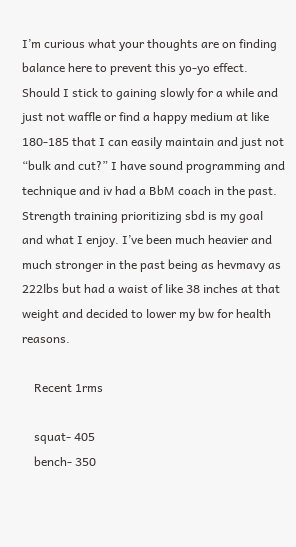I’m curious what your thoughts are on finding balance here to prevent this yo-yo effect. Should I stick to gaining slowly for a while and just not waffle or find a happy medium at like 180-185 that I can easily maintain and just not “bulk and cut?” I have sound programming and technique and iv had a BbM coach in the past. Strength training prioritizing sbd is my goal and what I enjoy. I’ve been much heavier and much stronger in the past being as hevmavy as 222lbs but had a waist of like 38 inches at that weight and decided to lower my bw for health reasons.

    Recent 1rms

    squat- 405
    bench- 350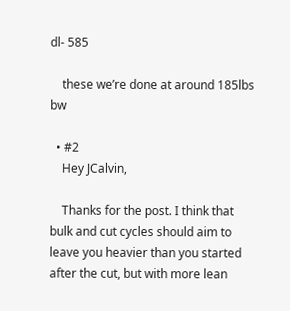dl- 585

    these we’re done at around 185lbs bw

  • #2
    Hey JCalvin,

    Thanks for the post. I think that bulk and cut cycles should aim to leave you heavier than you started after the cut, but with more lean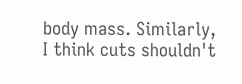body mass. Similarly, I think cuts shouldn't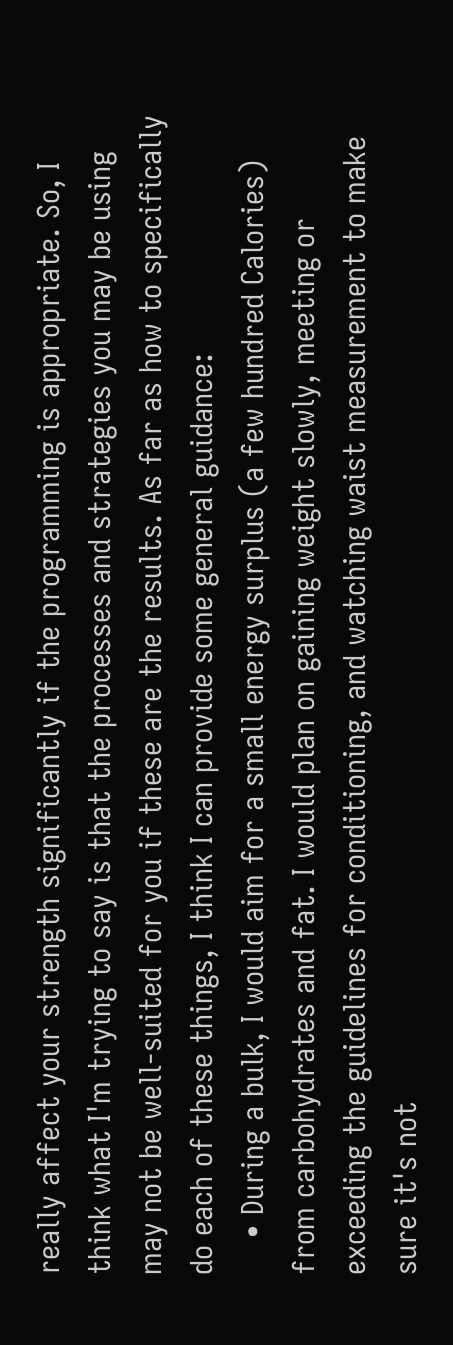really affect your strength significantly if the programming is appropriate. So, I think what I'm trying to say is that the processes and strategies you may be using may not be well-suited for you if these are the results. As far as how to specifically do each of these things, I think I can provide some general guidance:
    • During a bulk, I would aim for a small energy surplus (a few hundred Calories) from carbohydrates and fat. I would plan on gaining weight slowly, meeting or exceeding the guidelines for conditioning, and watching waist measurement to make sure it's not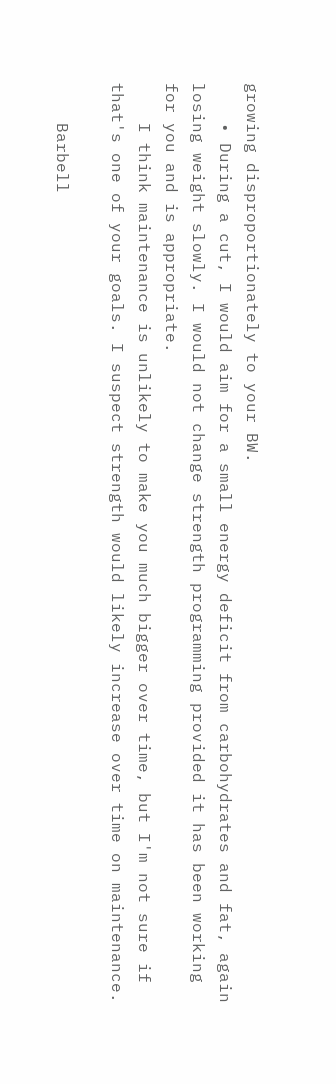growing disproportionately to your BW.
    • During a cut, I would aim for a small energy deficit from carbohydrates and fat, again losing weight slowly. I would not change strength programming provided it has been working for you and is appropriate.
    I think maintenance is unlikely to make you much bigger over time, but I'm not sure if that's one of your goals. I suspect strength would likely increase over time on maintenance.

    Barbell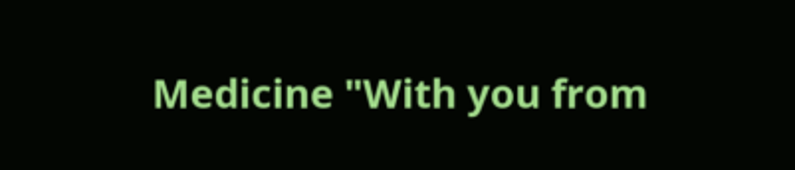Medicine "With you from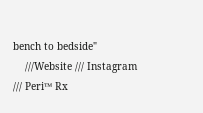bench to bedside"
    ///Website /// Instagram /// Peri™ Rx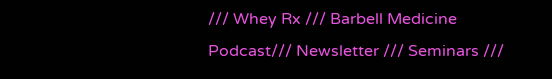/// Whey Rx /// Barbell Medicine Podcast/// Newsletter /// Seminars ///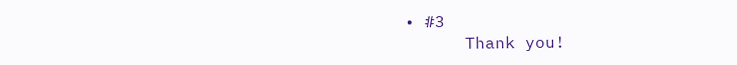• #3
      Thank you!